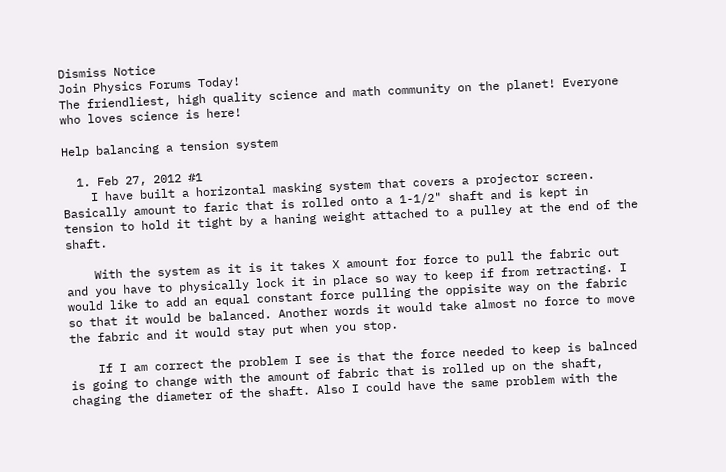Dismiss Notice
Join Physics Forums Today!
The friendliest, high quality science and math community on the planet! Everyone who loves science is here!

Help balancing a tension system

  1. Feb 27, 2012 #1
    I have built a horizontal masking system that covers a projector screen. Basically amount to faric that is rolled onto a 1-1/2" shaft and is kept in tension to hold it tight by a haning weight attached to a pulley at the end of the shaft.

    With the system as it is it takes X amount for force to pull the fabric out and you have to physically lock it in place so way to keep if from retracting. I would like to add an equal constant force pulling the oppisite way on the fabric so that it would be balanced. Another words it would take almost no force to move the fabric and it would stay put when you stop.

    If I am correct the problem I see is that the force needed to keep is balnced is going to change with the amount of fabric that is rolled up on the shaft, chaging the diameter of the shaft. Also I could have the same problem with the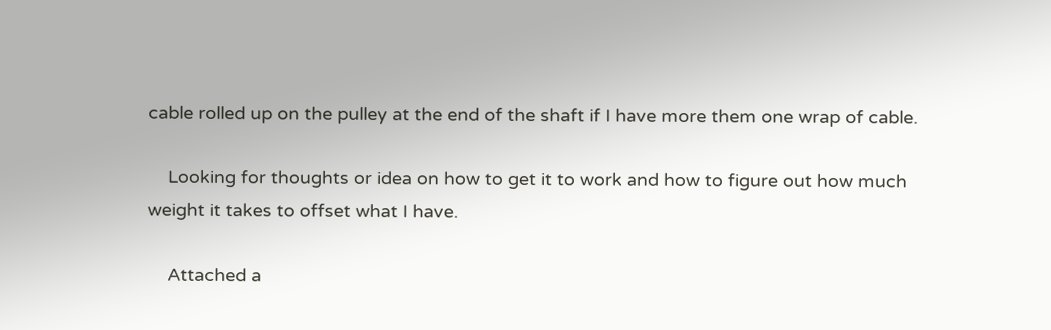cable rolled up on the pulley at the end of the shaft if I have more them one wrap of cable.

    Looking for thoughts or idea on how to get it to work and how to figure out how much weight it takes to offset what I have.

    Attached a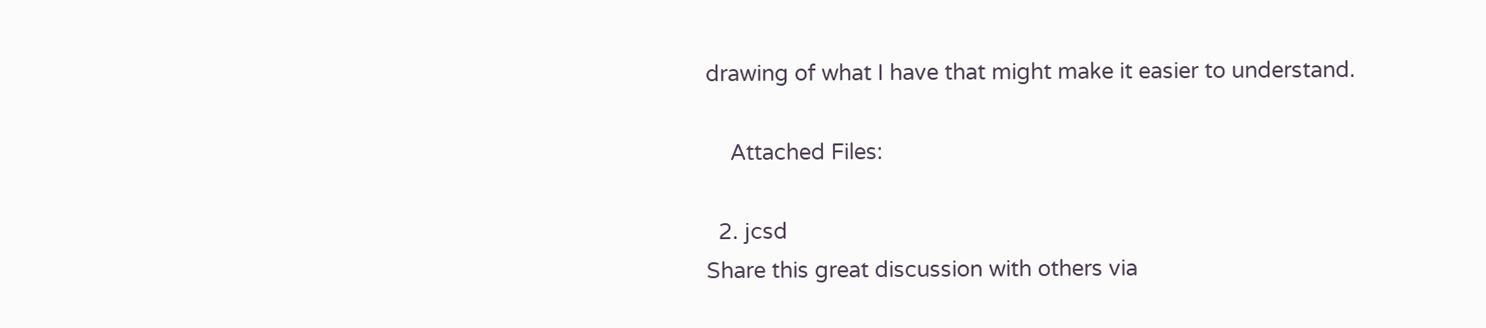drawing of what I have that might make it easier to understand.

    Attached Files:

  2. jcsd
Share this great discussion with others via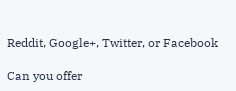Reddit, Google+, Twitter, or Facebook

Can you offer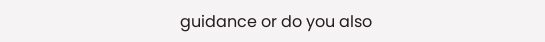guidance or do you also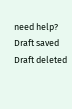need help?
Draft saved Draft deleted